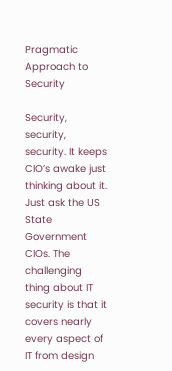Pragmatic Approach to Security

Security, security, security. It keeps CIO’s awake just thinking about it. Just ask the US State Government CIOs. The challenging thing about IT security is that it covers nearly every aspect of IT from design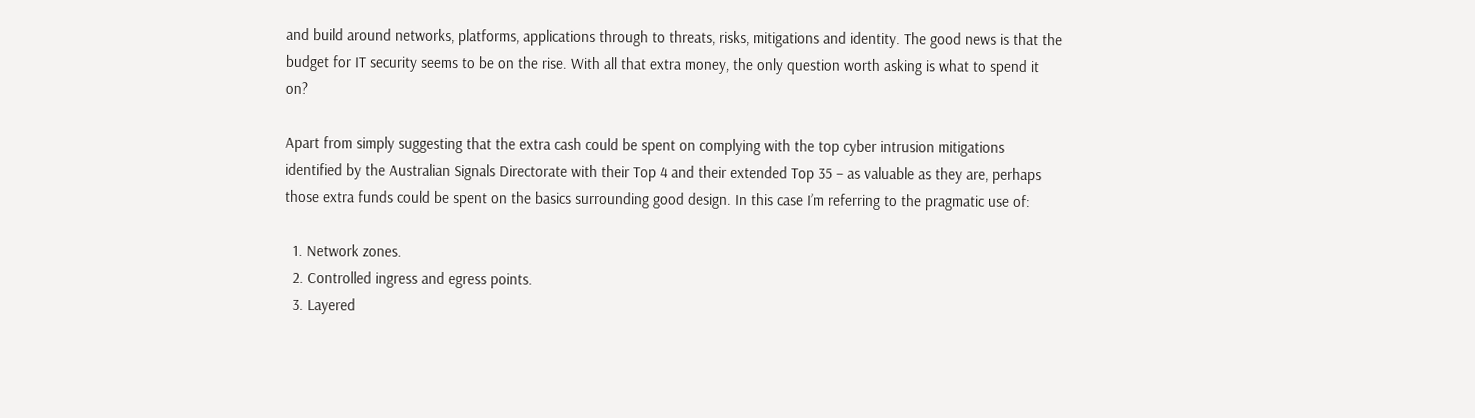and build around networks, platforms, applications through to threats, risks, mitigations and identity. The good news is that the budget for IT security seems to be on the rise. With all that extra money, the only question worth asking is what to spend it on?

Apart from simply suggesting that the extra cash could be spent on complying with the top cyber intrusion mitigations identified by the Australian Signals Directorate with their Top 4 and their extended Top 35 – as valuable as they are, perhaps those extra funds could be spent on the basics surrounding good design. In this case I’m referring to the pragmatic use of:

  1. Network zones.
  2. Controlled ingress and egress points.
  3. Layered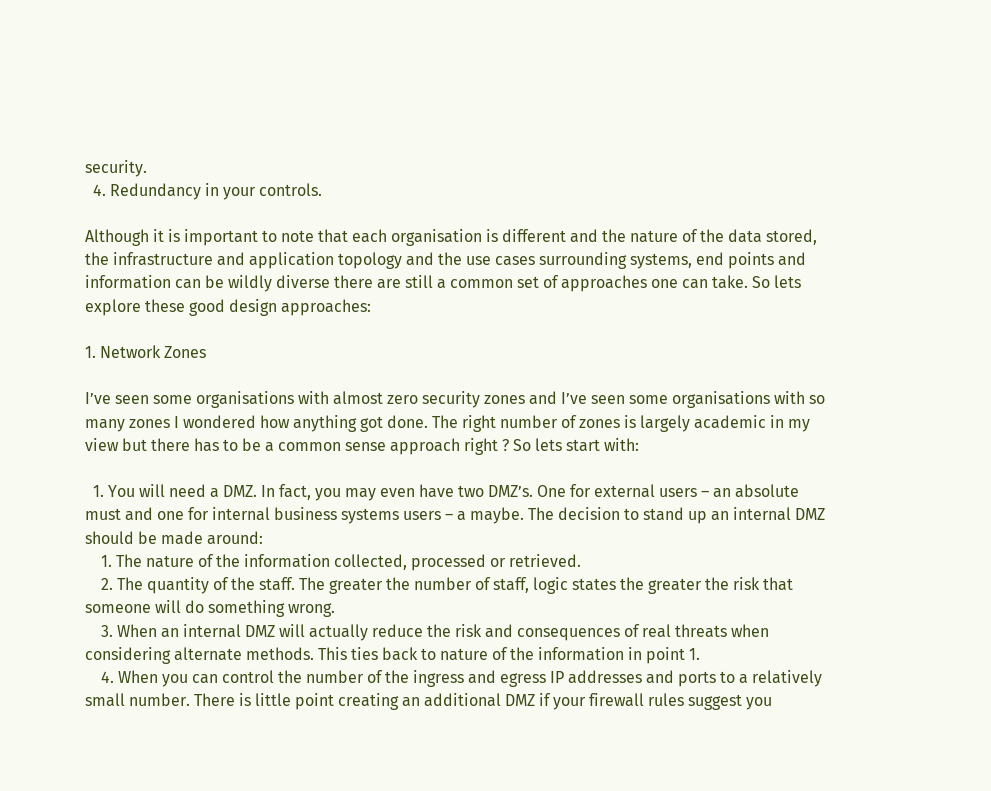security.
  4. Redundancy in your controls.

Although it is important to note that each organisation is different and the nature of the data stored, the infrastructure and application topology and the use cases surrounding systems, end points and information can be wildly diverse there are still a common set of approaches one can take. So lets explore these good design approaches:

1. Network Zones

I’ve seen some organisations with almost zero security zones and I’ve seen some organisations with so many zones I wondered how anything got done. The right number of zones is largely academic in my view but there has to be a common sense approach right ? So lets start with:

  1. You will need a DMZ. In fact, you may even have two DMZ’s. One for external users – an absolute must and one for internal business systems users – a maybe. The decision to stand up an internal DMZ should be made around:
    1. The nature of the information collected, processed or retrieved.
    2. The quantity of the staff. The greater the number of staff, logic states the greater the risk that someone will do something wrong.
    3. When an internal DMZ will actually reduce the risk and consequences of real threats when considering alternate methods. This ties back to nature of the information in point 1.
    4. When you can control the number of the ingress and egress IP addresses and ports to a relatively small number. There is little point creating an additional DMZ if your firewall rules suggest you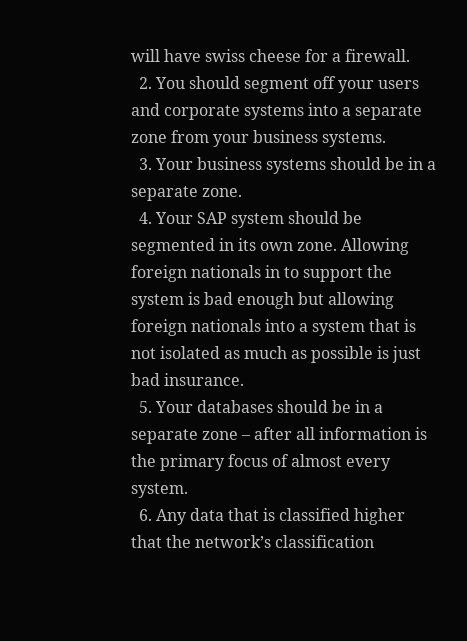will have swiss cheese for a firewall.
  2. You should segment off your users and corporate systems into a separate zone from your business systems.
  3. Your business systems should be in a separate zone.
  4. Your SAP system should be segmented in its own zone. Allowing foreign nationals in to support the system is bad enough but allowing foreign nationals into a system that is not isolated as much as possible is just bad insurance.
  5. Your databases should be in a separate zone – after all information is the primary focus of almost every system.
  6. Any data that is classified higher that the network’s classification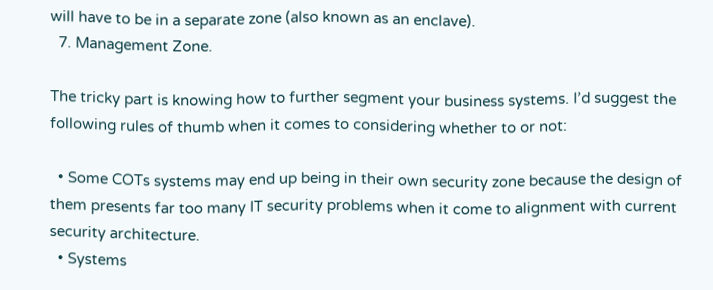will have to be in a separate zone (also known as an enclave).
  7. Management Zone.

The tricky part is knowing how to further segment your business systems. I’d suggest the following rules of thumb when it comes to considering whether to or not:

  • Some COTs systems may end up being in their own security zone because the design of them presents far too many IT security problems when it come to alignment with current security architecture.
  • Systems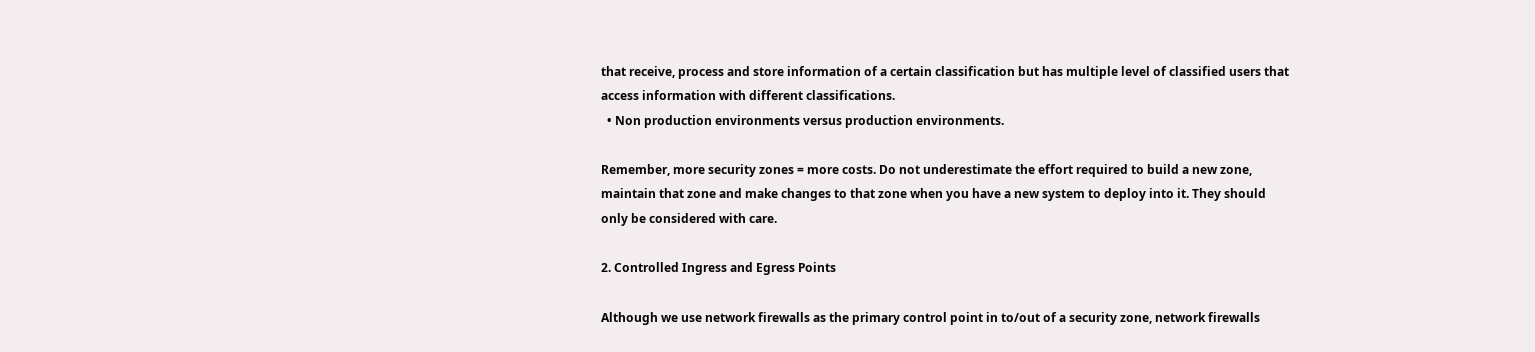that receive, process and store information of a certain classification but has multiple level of classified users that access information with different classifications.
  • Non production environments versus production environments.

Remember, more security zones = more costs. Do not underestimate the effort required to build a new zone, maintain that zone and make changes to that zone when you have a new system to deploy into it. They should only be considered with care.

2. Controlled Ingress and Egress Points

Although we use network firewalls as the primary control point in to/out of a security zone, network firewalls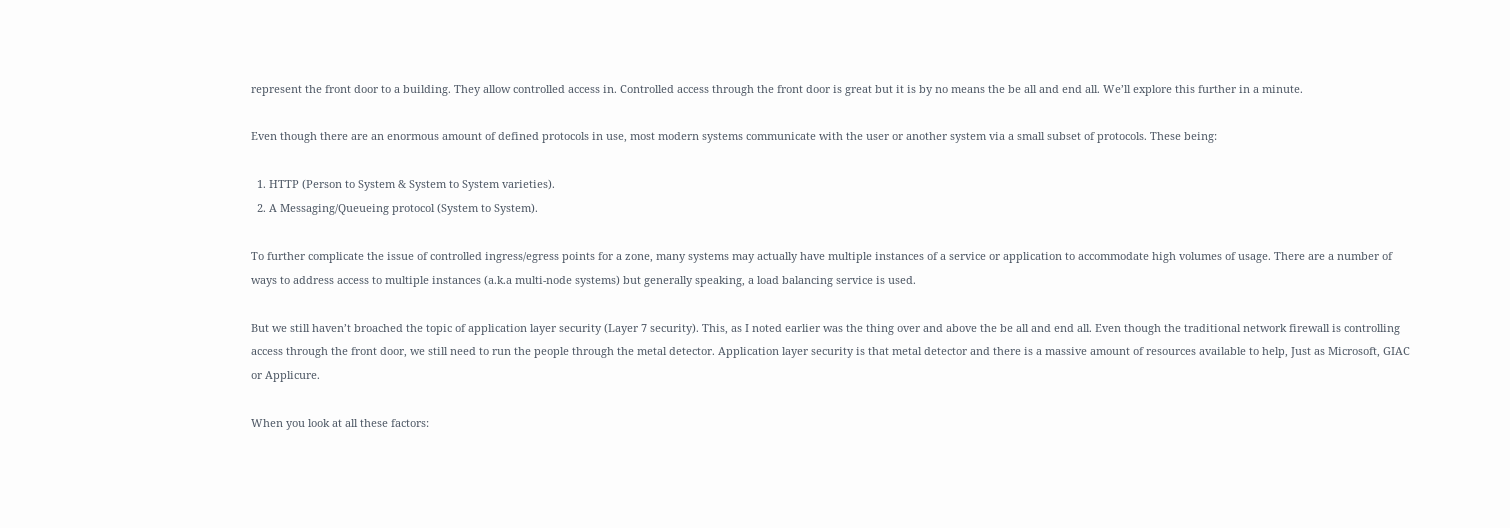represent the front door to a building. They allow controlled access in. Controlled access through the front door is great but it is by no means the be all and end all. We’ll explore this further in a minute.

Even though there are an enormous amount of defined protocols in use, most modern systems communicate with the user or another system via a small subset of protocols. These being:

  1. HTTP (Person to System & System to System varieties).
  2. A Messaging/Queueing protocol (System to System).

To further complicate the issue of controlled ingress/egress points for a zone, many systems may actually have multiple instances of a service or application to accommodate high volumes of usage. There are a number of ways to address access to multiple instances (a.k.a multi-node systems) but generally speaking, a load balancing service is used.

But we still haven’t broached the topic of application layer security (Layer 7 security). This, as I noted earlier was the thing over and above the be all and end all. Even though the traditional network firewall is controlling access through the front door, we still need to run the people through the metal detector. Application layer security is that metal detector and there is a massive amount of resources available to help, Just as Microsoft, GIAC or Applicure.

When you look at all these factors: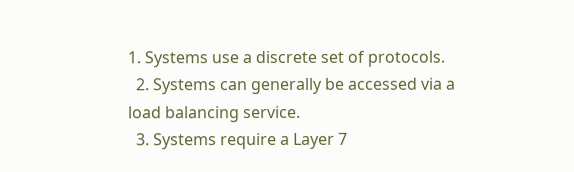1. Systems use a discrete set of protocols.
  2. Systems can generally be accessed via a load balancing service.
  3. Systems require a Layer 7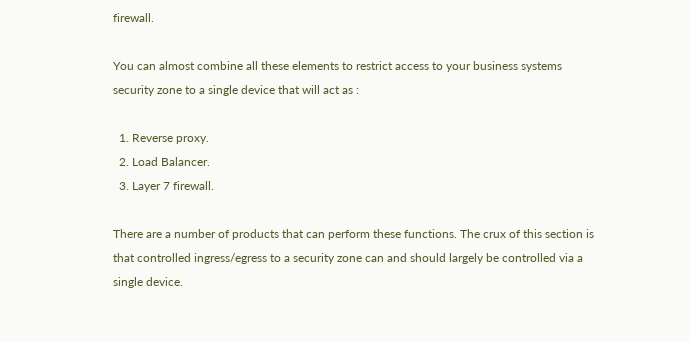firewall.

You can almost combine all these elements to restrict access to your business systems security zone to a single device that will act as :

  1. Reverse proxy.
  2. Load Balancer.
  3. Layer 7 firewall.

There are a number of products that can perform these functions. The crux of this section is that controlled ingress/egress to a security zone can and should largely be controlled via a single device.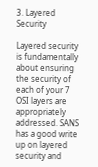3. Layered Security

Layered security is fundamentally about ensuring the security of each of your 7 OSI layers are appropriately addressed. SANS has a good write up on layered security and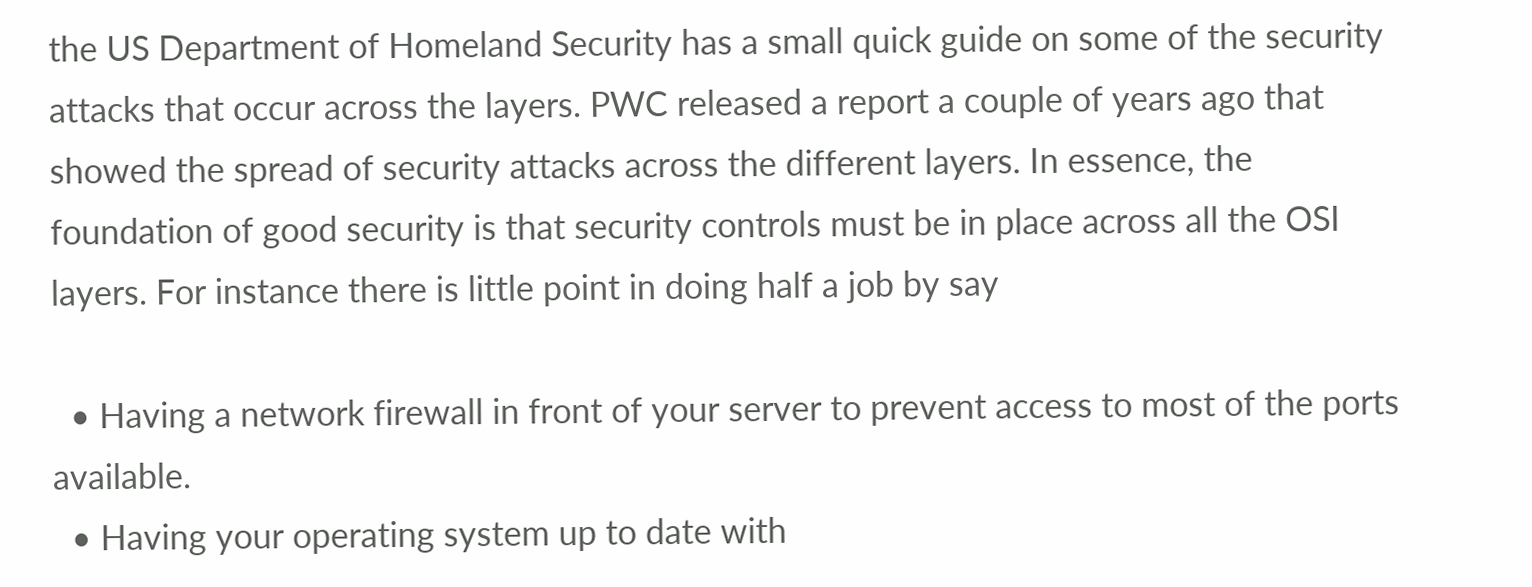the US Department of Homeland Security has a small quick guide on some of the security attacks that occur across the layers. PWC released a report a couple of years ago that showed the spread of security attacks across the different layers. In essence, the foundation of good security is that security controls must be in place across all the OSI layers. For instance there is little point in doing half a job by say

  • Having a network firewall in front of your server to prevent access to most of the ports available.
  • Having your operating system up to date with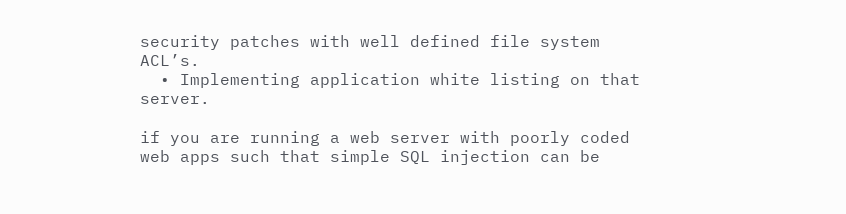security patches with well defined file system ACL’s.
  • Implementing application white listing on that server.

if you are running a web server with poorly coded web apps such that simple SQL injection can be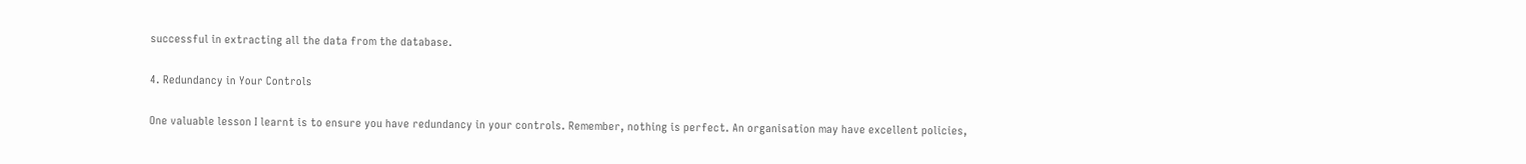successful in extracting all the data from the database.

4. Redundancy in Your Controls

One valuable lesson I learnt is to ensure you have redundancy in your controls. Remember, nothing is perfect. An organisation may have excellent policies,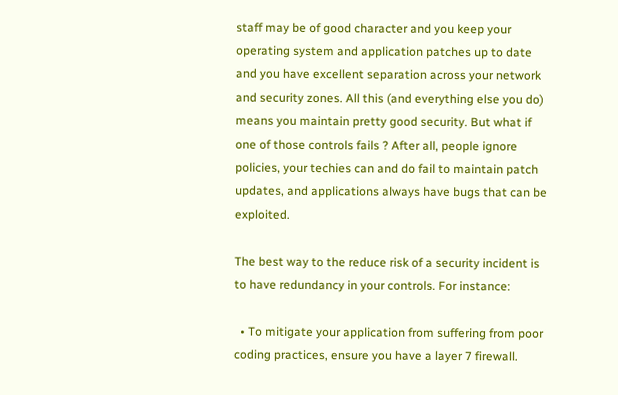staff may be of good character and you keep your operating system and application patches up to date and you have excellent separation across your network and security zones. All this (and everything else you do) means you maintain pretty good security. But what if one of those controls fails ? After all, people ignore policies, your techies can and do fail to maintain patch updates, and applications always have bugs that can be exploited.

The best way to the reduce risk of a security incident is to have redundancy in your controls. For instance:

  • To mitigate your application from suffering from poor coding practices, ensure you have a layer 7 firewall.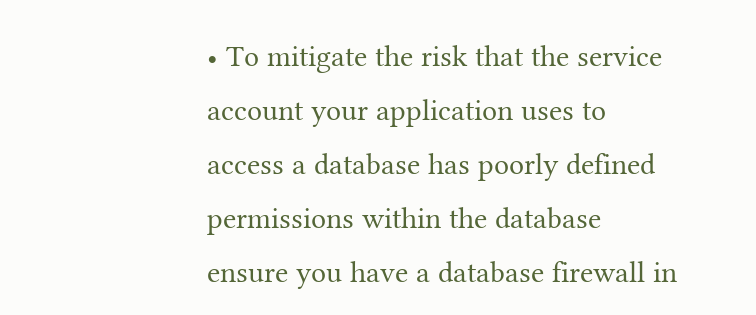• To mitigate the risk that the service account your application uses to access a database has poorly defined permissions within the database ensure you have a database firewall in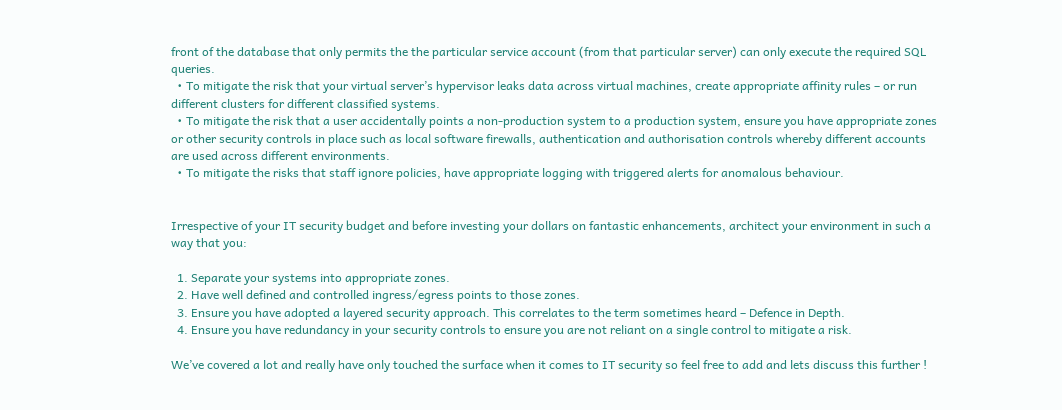front of the database that only permits the the particular service account (from that particular server) can only execute the required SQL queries.
  • To mitigate the risk that your virtual server’s hypervisor leaks data across virtual machines, create appropriate affinity rules – or run different clusters for different classified systems.
  • To mitigate the risk that a user accidentally points a non-production system to a production system, ensure you have appropriate zones or other security controls in place such as local software firewalls, authentication and authorisation controls whereby different accounts are used across different environments.
  • To mitigate the risks that staff ignore policies, have appropriate logging with triggered alerts for anomalous behaviour.


Irrespective of your IT security budget and before investing your dollars on fantastic enhancements, architect your environment in such a way that you:

  1. Separate your systems into appropriate zones.
  2. Have well defined and controlled ingress/egress points to those zones.
  3. Ensure you have adopted a layered security approach. This correlates to the term sometimes heard – Defence in Depth.
  4. Ensure you have redundancy in your security controls to ensure you are not reliant on a single control to mitigate a risk.

We’ve covered a lot and really have only touched the surface when it comes to IT security so feel free to add and lets discuss this further !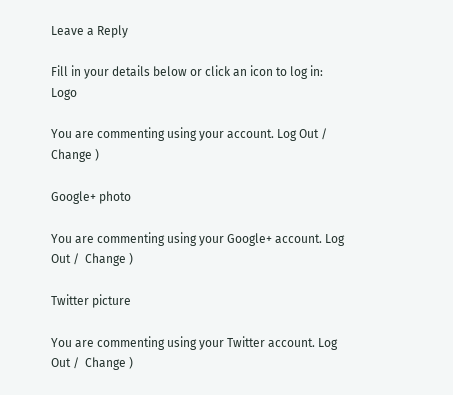Leave a Reply

Fill in your details below or click an icon to log in: Logo

You are commenting using your account. Log Out /  Change )

Google+ photo

You are commenting using your Google+ account. Log Out /  Change )

Twitter picture

You are commenting using your Twitter account. Log Out /  Change )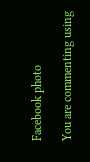Facebook photo

You are commenting using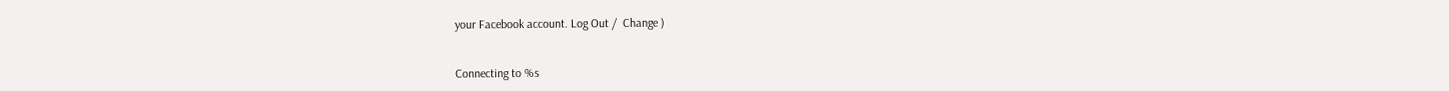your Facebook account. Log Out /  Change )


Connecting to %s